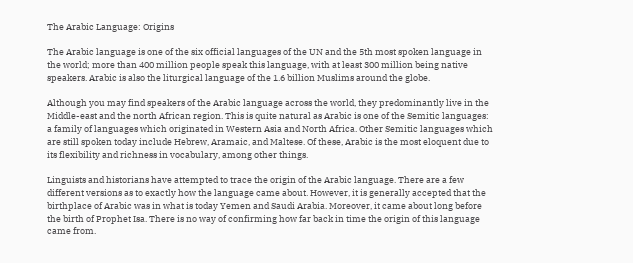The Arabic Language: Origins

The Arabic language is one of the six official languages of the UN and the 5th most spoken language in the world; more than 400 million people speak this language, with at least 300 million being native speakers. Arabic is also the liturgical language of the 1.6 billion Muslims around the globe.

Although you may find speakers of the Arabic language across the world, they predominantly live in the Middle-east and the north African region. This is quite natural as Arabic is one of the Semitic languages: a family of languages which originated in Western Asia and North Africa. Other Semitic languages which are still spoken today include Hebrew, Aramaic, and Maltese. Of these, Arabic is the most eloquent due to its flexibility and richness in vocabulary, among other things.

Linguists and historians have attempted to trace the origin of the Arabic language. There are a few different versions as to exactly how the language came about. However, it is generally accepted that the birthplace of Arabic was in what is today Yemen and Saudi Arabia. Moreover, it came about long before the birth of Prophet Isa. There is no way of confirming how far back in time the origin of this language came from.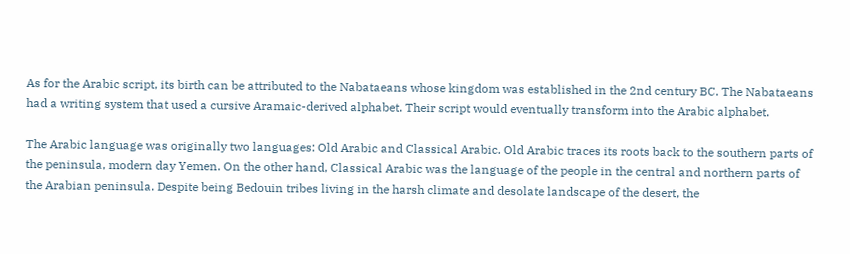As for the Arabic script, its birth can be attributed to the Nabataeans whose kingdom was established in the 2nd century BC. The Nabataeans had a writing system that used a cursive Aramaic-derived alphabet. Their script would eventually transform into the Arabic alphabet.

The Arabic language was originally two languages: Old Arabic and Classical Arabic. Old Arabic traces its roots back to the southern parts of the peninsula, modern day Yemen. On the other hand, Classical Arabic was the language of the people in the central and northern parts of the Arabian peninsula. Despite being Bedouin tribes living in the harsh climate and desolate landscape of the desert, the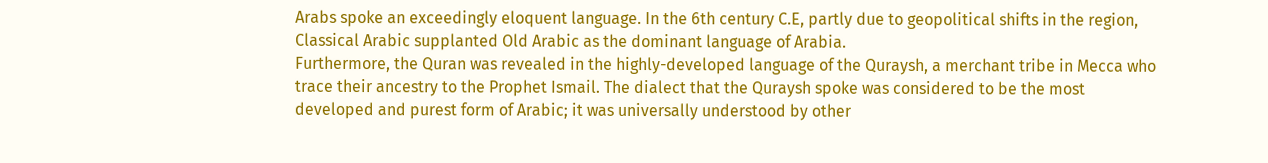Arabs spoke an exceedingly eloquent language. In the 6th century C.E, partly due to geopolitical shifts in the region, Classical Arabic supplanted Old Arabic as the dominant language of Arabia.
Furthermore, the Quran was revealed in the highly-developed language of the Quraysh, a merchant tribe in Mecca who trace their ancestry to the Prophet Ismail. The dialect that the Quraysh spoke was considered to be the most developed and purest form of Arabic; it was universally understood by other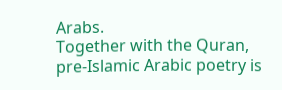Arabs.
Together with the Quran, pre-Islamic Arabic poetry is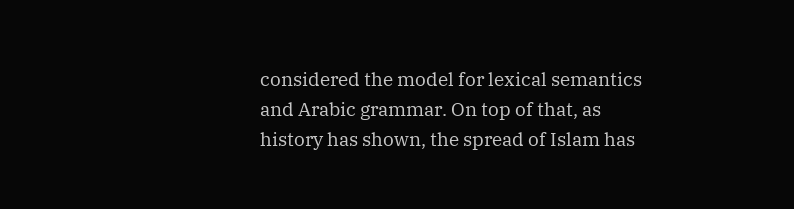considered the model for lexical semantics and Arabic grammar. On top of that, as history has shown, the spread of Islam has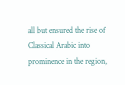all but ensured the rise of Classical Arabic into prominence in the region,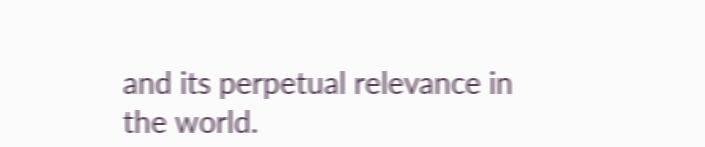and its perpetual relevance in the world.